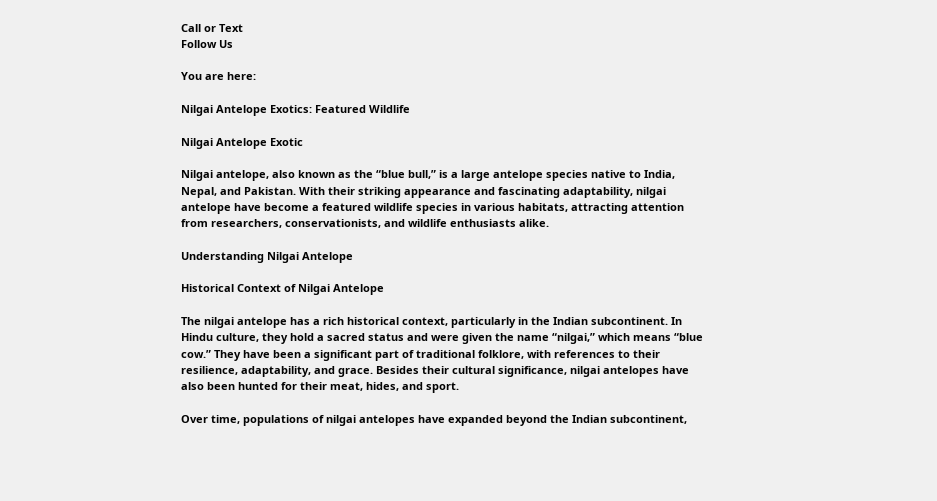Call or Text
Follow Us

You are here:

Nilgai Antelope Exotics: Featured Wildlife

Nilgai Antelope Exotic

Nilgai antelope, also known as the “blue bull,” is a large antelope species native to India, Nepal, and Pakistan. With their striking appearance and fascinating adaptability, nilgai antelope have become a featured wildlife species in various habitats, attracting attention from researchers, conservationists, and wildlife enthusiasts alike.

Understanding Nilgai Antelope

Historical Context of Nilgai Antelope

The nilgai antelope has a rich historical context, particularly in the Indian subcontinent. In Hindu culture, they hold a sacred status and were given the name “nilgai,” which means “blue cow.” They have been a significant part of traditional folklore, with references to their resilience, adaptability, and grace. Besides their cultural significance, nilgai antelopes have also been hunted for their meat, hides, and sport.

Over time, populations of nilgai antelopes have expanded beyond the Indian subcontinent,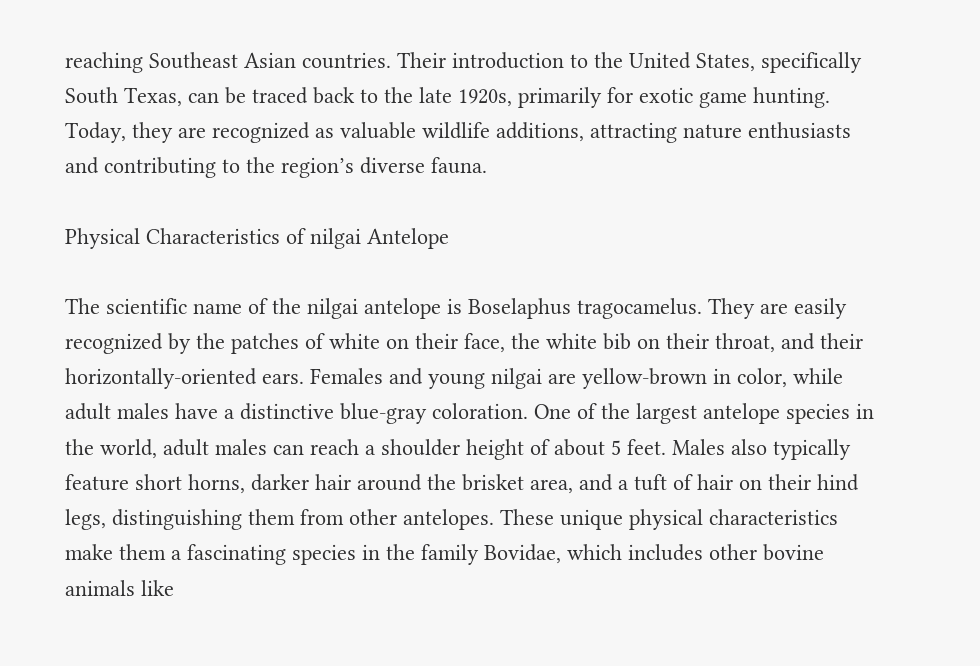reaching Southeast Asian countries. Their introduction to the United States, specifically South Texas, can be traced back to the late 1920s, primarily for exotic game hunting. Today, they are recognized as valuable wildlife additions, attracting nature enthusiasts and contributing to the region’s diverse fauna.

Physical Characteristics of nilgai Antelope

The scientific name of the nilgai antelope is Boselaphus tragocamelus. They are easily recognized by the patches of white on their face, the white bib on their throat, and their horizontally-oriented ears. Females and young nilgai are yellow-brown in color, while adult males have a distinctive blue-gray coloration. One of the largest antelope species in the world, adult males can reach a shoulder height of about 5 feet. Males also typically feature short horns, darker hair around the brisket area, and a tuft of hair on their hind legs, distinguishing them from other antelopes. These unique physical characteristics make them a fascinating species in the family Bovidae, which includes other bovine animals like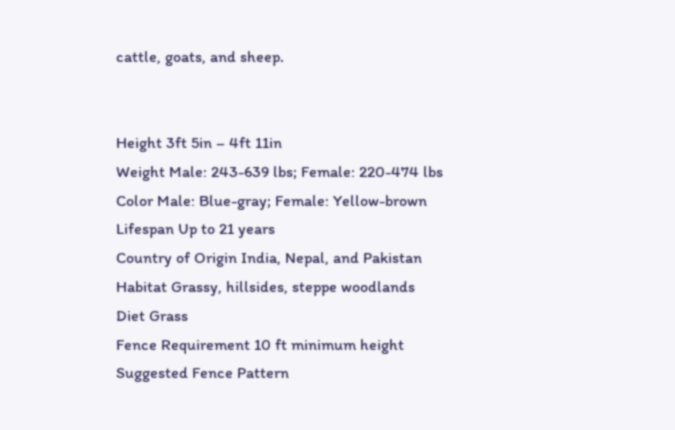cattle, goats, and sheep.


Height 3ft 5in – 4ft 11in
Weight Male: 243-639 lbs; Female: 220-474 lbs
Color Male: Blue-gray; Female: Yellow-brown
Lifespan Up to 21 years
Country of Origin India, Nepal, and Pakistan
Habitat Grassy, hillsides, steppe woodlands
Diet Grass
Fence Requirement 10 ft minimum height
Suggested Fence Pattern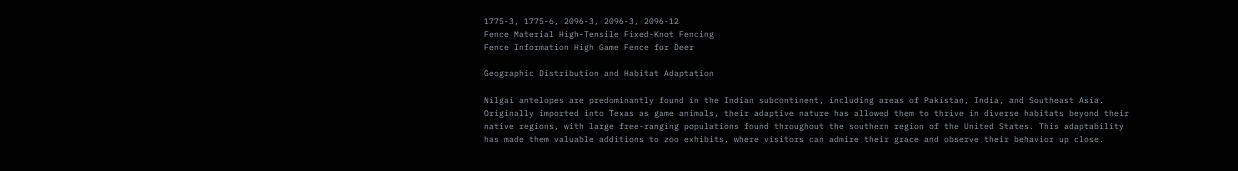1775-3, 1775-6, 2096-3, 2096-3, 2096-12
Fence Material High-Tensile Fixed-Knot Fencing
Fence Information High Game Fence for Deer

Geographic Distribution and Habitat Adaptation

Nilgai antelopes are predominantly found in the Indian subcontinent, including areas of Pakistan, India, and Southeast Asia. Originally imported into Texas as game animals, their adaptive nature has allowed them to thrive in diverse habitats beyond their native regions, with large free-ranging populations found throughout the southern region of the United States. This adaptability has made them valuable additions to zoo exhibits, where visitors can admire their grace and observe their behavior up close.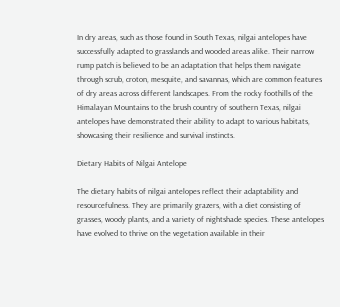In dry areas, such as those found in South Texas, nilgai antelopes have successfully adapted to grasslands and wooded areas alike. Their narrow rump patch is believed to be an adaptation that helps them navigate through scrub, croton, mesquite, and savannas, which are common features of dry areas across different landscapes. From the rocky foothills of the Himalayan Mountains to the brush country of southern Texas, nilgai antelopes have demonstrated their ability to adapt to various habitats, showcasing their resilience and survival instincts.

Dietary Habits of Nilgai Antelope

The dietary habits of nilgai antelopes reflect their adaptability and resourcefulness. They are primarily grazers, with a diet consisting of grasses, woody plants, and a variety of nightshade species. These antelopes have evolved to thrive on the vegetation available in their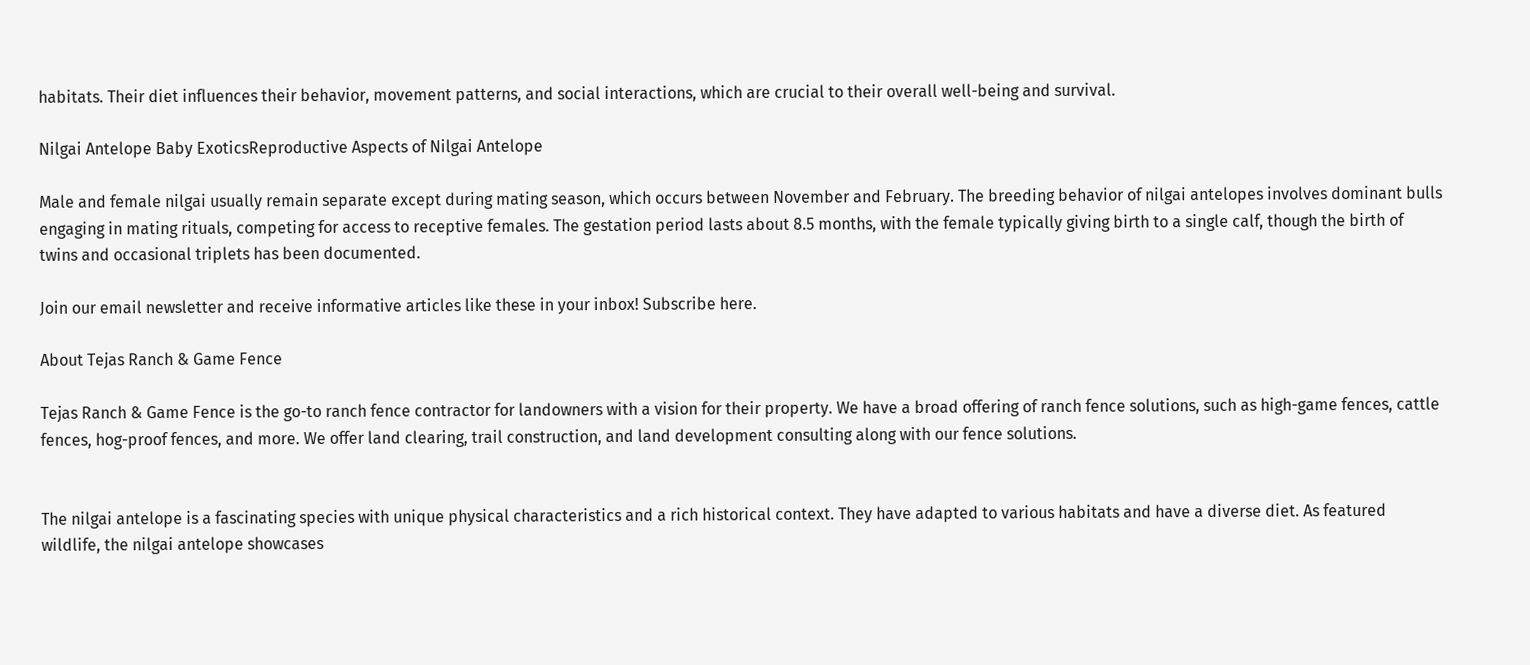habitats. Their diet influences their behavior, movement patterns, and social interactions, which are crucial to their overall well-being and survival.

Nilgai Antelope Baby ExoticsReproductive Aspects of Nilgai Antelope

Male and female nilgai usually remain separate except during mating season, which occurs between November and February. The breeding behavior of nilgai antelopes involves dominant bulls engaging in mating rituals, competing for access to receptive females. The gestation period lasts about 8.5 months, with the female typically giving birth to a single calf, though the birth of twins and occasional triplets has been documented.

Join our email newsletter and receive informative articles like these in your inbox! Subscribe here.

About Tejas Ranch & Game Fence

Tejas Ranch & Game Fence is the go-to ranch fence contractor for landowners with a vision for their property. We have a broad offering of ranch fence solutions, such as high-game fences, cattle fences, hog-proof fences, and more. We offer land clearing, trail construction, and land development consulting along with our fence solutions.


The nilgai antelope is a fascinating species with unique physical characteristics and a rich historical context. They have adapted to various habitats and have a diverse diet. As featured wildlife, the nilgai antelope showcases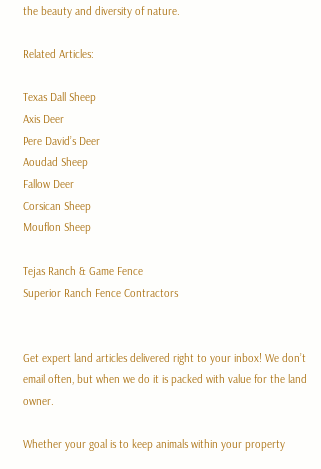the beauty and diversity of nature.

Related Articles:

Texas Dall Sheep
Axis Deer
Pere David’s Deer
Aoudad Sheep
Fallow Deer
Corsican Sheep
Mouflon Sheep

Tejas Ranch & Game Fence
Superior Ranch Fence Contractors


Get expert land articles delivered right to your inbox! We don’t email often, but when we do it is packed with value for the land owner.

Whether your goal is to keep animals within your property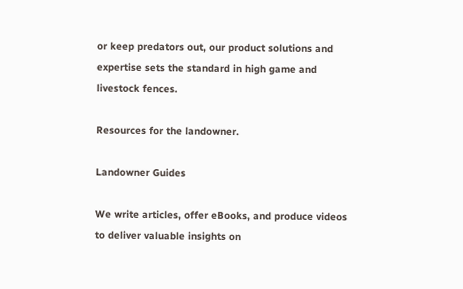or keep predators out, our product solutions and expertise sets the standard in high game and livestock fences.

Resources for the landowner.

Landowner Guides

We write articles, offer eBooks, and produce videos to deliver valuable insights on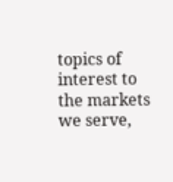topics of interest to the markets we serve,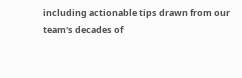including actionable tips drawn from our team's decades of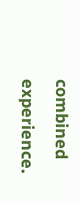combined experience.